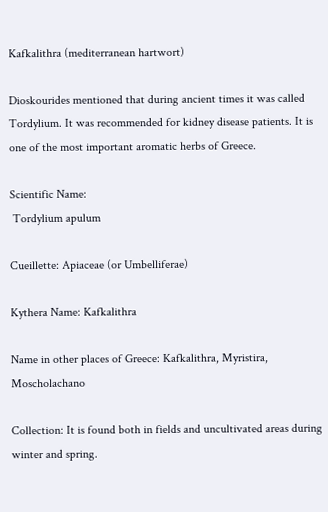Kafkalithra (mediterranean hartwort)

Dioskourides mentioned that during ancient times it was called Tordylium. It was recommended for kidney disease patients. It is one of the most important aromatic herbs of Greece.

Scientific Name:
 Tordylium apulum

Cueillette: Apiaceae (or Umbelliferae)

Kythera Name: Kafkalithra

Name in other places of Greece: Kafkalithra, Myristira, Moscholachano

Collection: It is found both in fields and uncultivated areas during winter and spring.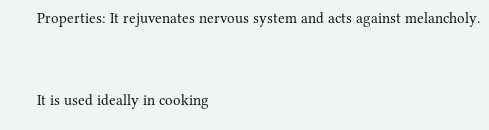Properties: It rejuvenates nervous system and acts against melancholy.


It is used ideally in cooking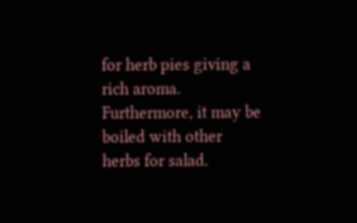for herb pies giving a rich aroma. Furthermore, it may be boiled with other herbs for salad.